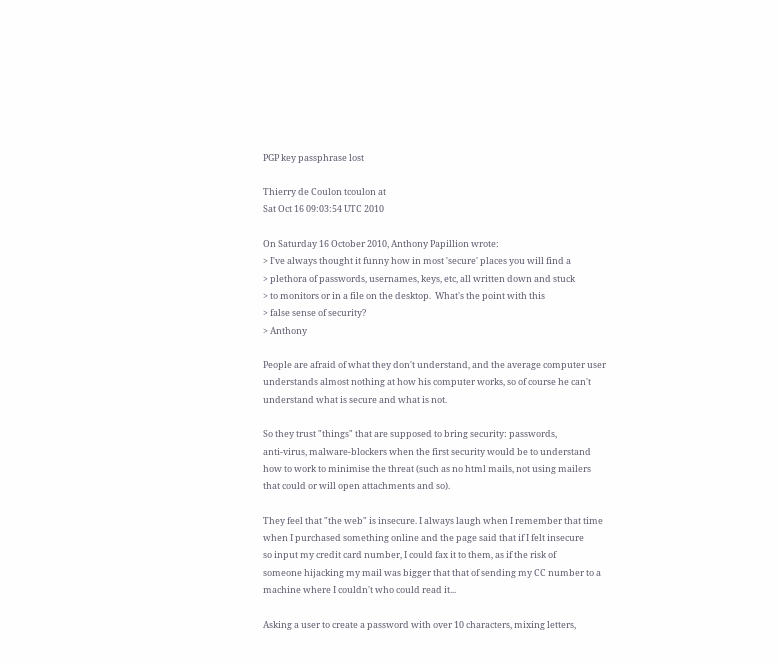PGP key passphrase lost

Thierry de Coulon tcoulon at
Sat Oct 16 09:03:54 UTC 2010

On Saturday 16 October 2010, Anthony Papillion wrote:
> I've always thought it funny how in most 'secure' places you will find a
> plethora of passwords, usernames, keys, etc, all written down and stuck
> to monitors or in a file on the desktop.  What's the point with this
> false sense of security?
> Anthony

People are afraid of what they don't understand, and the average computer user
understands almost nothing at how his computer works, so of course he can't
understand what is secure and what is not.

So they trust "things" that are supposed to bring security: passwords,
anti-virus, malware-blockers when the first security would be to understand
how to work to minimise the threat (such as no html mails, not using mailers
that could or will open attachments and so).

They feel that "the web" is insecure. I always laugh when I remember that time
when I purchased something online and the page said that if I felt insecure
so input my credit card number, I could fax it to them, as if the risk of
someone hijacking my mail was bigger that that of sending my CC number to a
machine where I couldn't who could read it...

Asking a user to create a password with over 10 characters, mixing letters,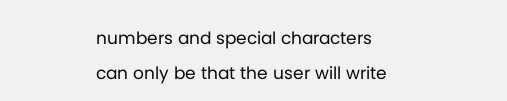numbers and special characters can only be that the user will write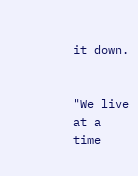it down.


"We live at a time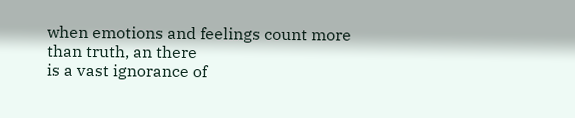when emotions and feelings count more than truth, an there
is a vast ignorance of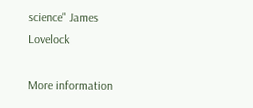science" James Lovelock

More information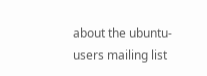about the ubuntu-users mailing list